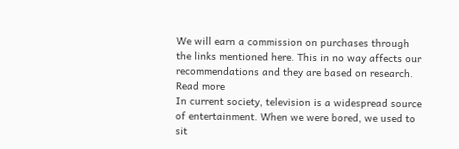We will earn a commission on purchases through the links mentioned here. This in no way affects our recommendations and they are based on research. Read more
In current society, television is a widespread source of entertainment. When we were bored, we used to sit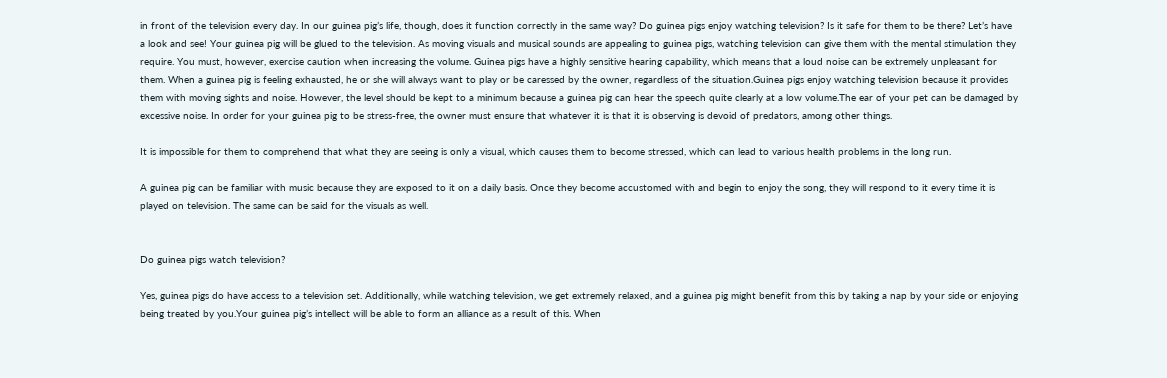in front of the television every day. In our guinea pig’s life, though, does it function correctly in the same way? Do guinea pigs enjoy watching television? Is it safe for them to be there? Let’s have a look and see! Your guinea pig will be glued to the television. As moving visuals and musical sounds are appealing to guinea pigs, watching television can give them with the mental stimulation they require. You must, however, exercise caution when increasing the volume. Guinea pigs have a highly sensitive hearing capability, which means that a loud noise can be extremely unpleasant for them. When a guinea pig is feeling exhausted, he or she will always want to play or be caressed by the owner, regardless of the situation.Guinea pigs enjoy watching television because it provides them with moving sights and noise. However, the level should be kept to a minimum because a guinea pig can hear the speech quite clearly at a low volume.The ear of your pet can be damaged by excessive noise. In order for your guinea pig to be stress-free, the owner must ensure that whatever it is that it is observing is devoid of predators, among other things.

It is impossible for them to comprehend that what they are seeing is only a visual, which causes them to become stressed, which can lead to various health problems in the long run.

A guinea pig can be familiar with music because they are exposed to it on a daily basis. Once they become accustomed with and begin to enjoy the song, they will respond to it every time it is played on television. The same can be said for the visuals as well.


Do guinea pigs watch television?

Yes, guinea pigs do have access to a television set. Additionally, while watching television, we get extremely relaxed, and a guinea pig might benefit from this by taking a nap by your side or enjoying being treated by you.Your guinea pig’s intellect will be able to form an alliance as a result of this. When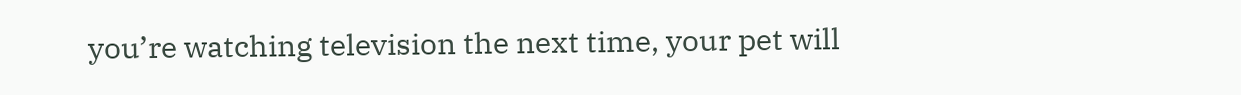you’re watching television the next time, your pet will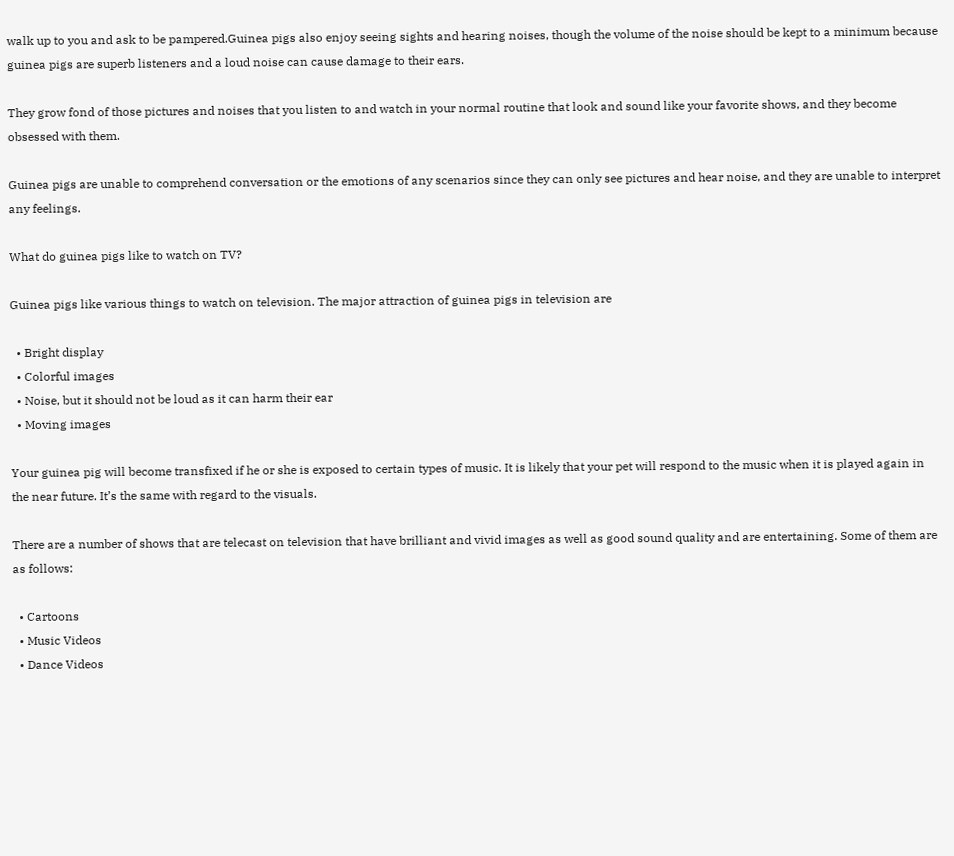walk up to you and ask to be pampered.Guinea pigs also enjoy seeing sights and hearing noises, though the volume of the noise should be kept to a minimum because guinea pigs are superb listeners and a loud noise can cause damage to their ears.

They grow fond of those pictures and noises that you listen to and watch in your normal routine that look and sound like your favorite shows, and they become obsessed with them.

Guinea pigs are unable to comprehend conversation or the emotions of any scenarios since they can only see pictures and hear noise, and they are unable to interpret any feelings.

What do guinea pigs like to watch on TV?

Guinea pigs like various things to watch on television. The major attraction of guinea pigs in television are

  • Bright display
  • Colorful images
  • Noise, but it should not be loud as it can harm their ear
  • Moving images

Your guinea pig will become transfixed if he or she is exposed to certain types of music. It is likely that your pet will respond to the music when it is played again in the near future. It’s the same with regard to the visuals.

There are a number of shows that are telecast on television that have brilliant and vivid images as well as good sound quality and are entertaining. Some of them are as follows:

  • Cartoons
  • Music Videos
  • Dance Videos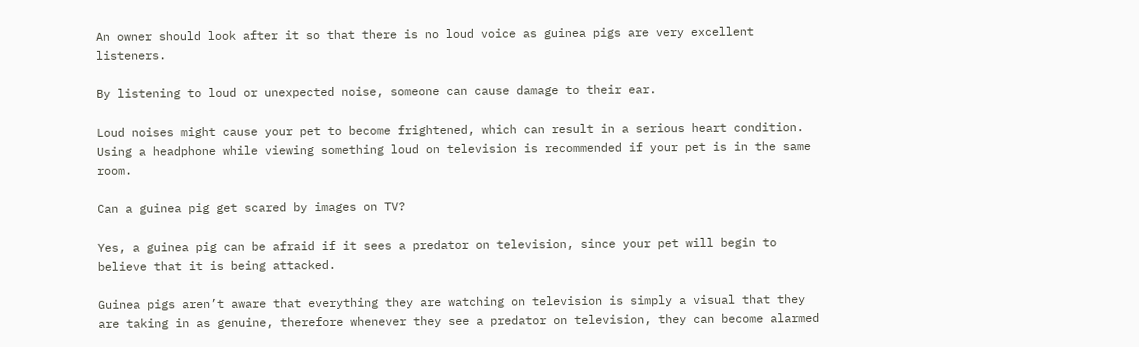An owner should look after it so that there is no loud voice as guinea pigs are very excellent listeners.

By listening to loud or unexpected noise, someone can cause damage to their ear.

Loud noises might cause your pet to become frightened, which can result in a serious heart condition. Using a headphone while viewing something loud on television is recommended if your pet is in the same room.

Can a guinea pig get scared by images on TV?

Yes, a guinea pig can be afraid if it sees a predator on television, since your pet will begin to believe that it is being attacked.

Guinea pigs aren’t aware that everything they are watching on television is simply a visual that they are taking in as genuine, therefore whenever they see a predator on television, they can become alarmed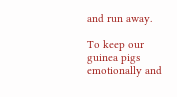and run away.

To keep our guinea pigs emotionally and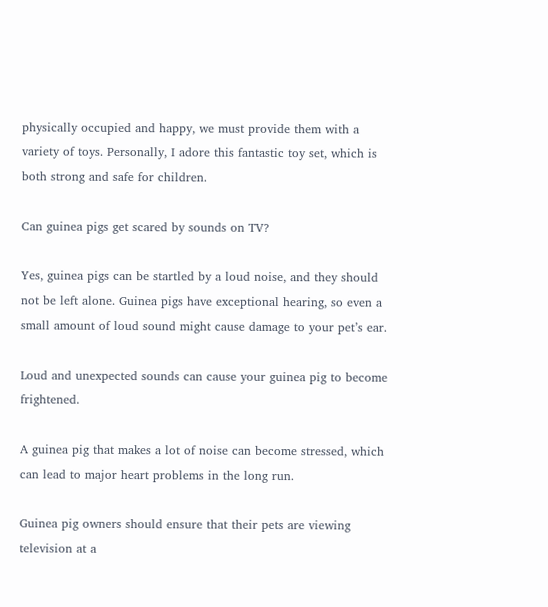physically occupied and happy, we must provide them with a variety of toys. Personally, I adore this fantastic toy set, which is both strong and safe for children.

Can guinea pigs get scared by sounds on TV?

Yes, guinea pigs can be startled by a loud noise, and they should not be left alone. Guinea pigs have exceptional hearing, so even a small amount of loud sound might cause damage to your pet’s ear.

Loud and unexpected sounds can cause your guinea pig to become frightened.

A guinea pig that makes a lot of noise can become stressed, which can lead to major heart problems in the long run.

Guinea pig owners should ensure that their pets are viewing television at a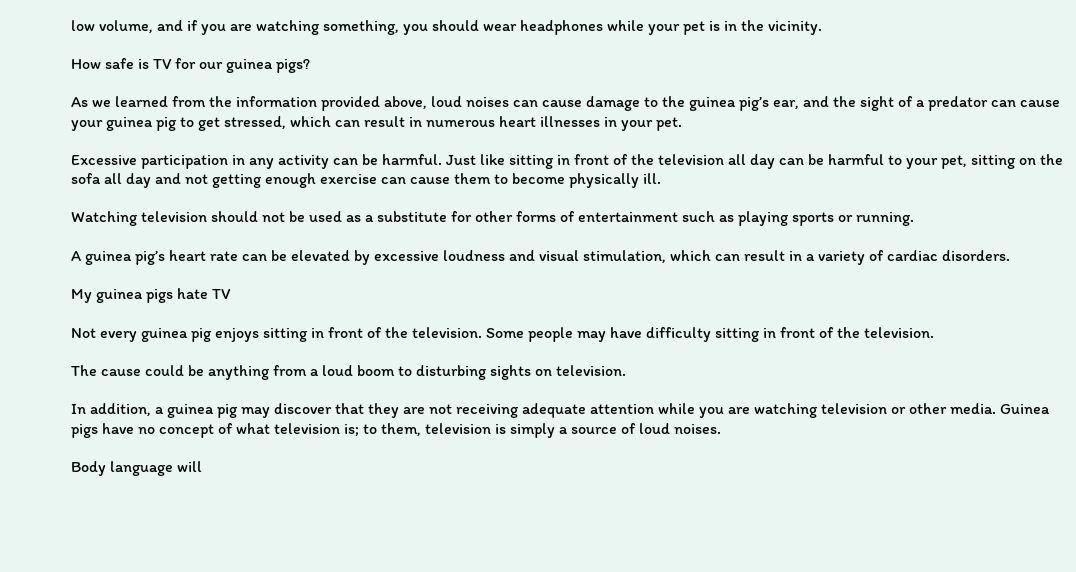low volume, and if you are watching something, you should wear headphones while your pet is in the vicinity.

How safe is TV for our guinea pigs?

As we learned from the information provided above, loud noises can cause damage to the guinea pig’s ear, and the sight of a predator can cause your guinea pig to get stressed, which can result in numerous heart illnesses in your pet.

Excessive participation in any activity can be harmful. Just like sitting in front of the television all day can be harmful to your pet, sitting on the sofa all day and not getting enough exercise can cause them to become physically ill.

Watching television should not be used as a substitute for other forms of entertainment such as playing sports or running.

A guinea pig’s heart rate can be elevated by excessive loudness and visual stimulation, which can result in a variety of cardiac disorders.

My guinea pigs hate TV

Not every guinea pig enjoys sitting in front of the television. Some people may have difficulty sitting in front of the television.

The cause could be anything from a loud boom to disturbing sights on television.

In addition, a guinea pig may discover that they are not receiving adequate attention while you are watching television or other media. Guinea pigs have no concept of what television is; to them, television is simply a source of loud noises.

Body language will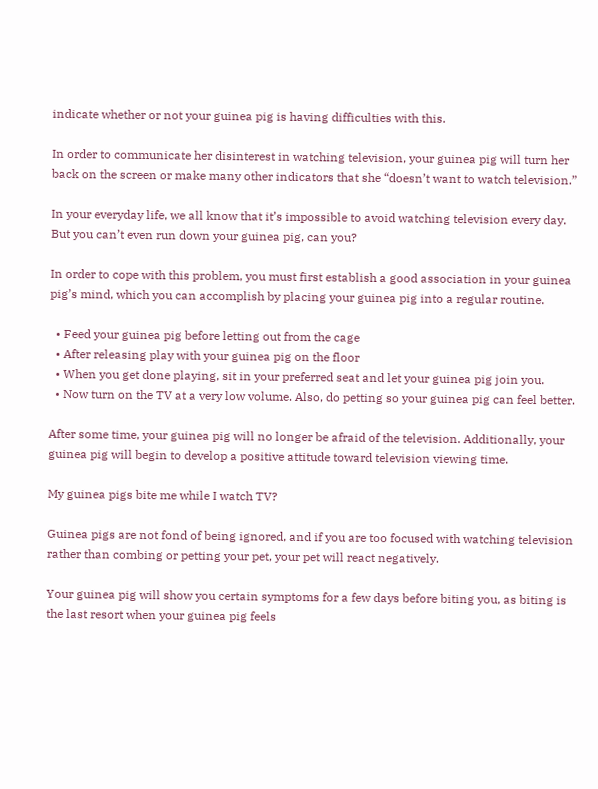indicate whether or not your guinea pig is having difficulties with this.

In order to communicate her disinterest in watching television, your guinea pig will turn her back on the screen or make many other indicators that she “doesn’t want to watch television.”

In your everyday life, we all know that it’s impossible to avoid watching television every day. But you can’t even run down your guinea pig, can you?

In order to cope with this problem, you must first establish a good association in your guinea pig’s mind, which you can accomplish by placing your guinea pig into a regular routine.

  • Feed your guinea pig before letting out from the cage
  • After releasing play with your guinea pig on the floor
  • When you get done playing, sit in your preferred seat and let your guinea pig join you.
  • Now turn on the TV at a very low volume. Also, do petting so your guinea pig can feel better.

After some time, your guinea pig will no longer be afraid of the television. Additionally, your guinea pig will begin to develop a positive attitude toward television viewing time.

My guinea pigs bite me while I watch TV?

Guinea pigs are not fond of being ignored, and if you are too focused with watching television rather than combing or petting your pet, your pet will react negatively.

Your guinea pig will show you certain symptoms for a few days before biting you, as biting is the last resort when your guinea pig feels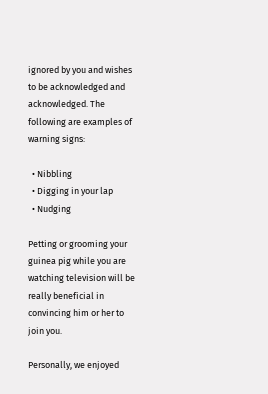ignored by you and wishes to be acknowledged and acknowledged. The following are examples of warning signs:

  • Nibbling
  • Digging in your lap
  • Nudging

Petting or grooming your guinea pig while you are watching television will be really beneficial in convincing him or her to join you.

Personally, we enjoyed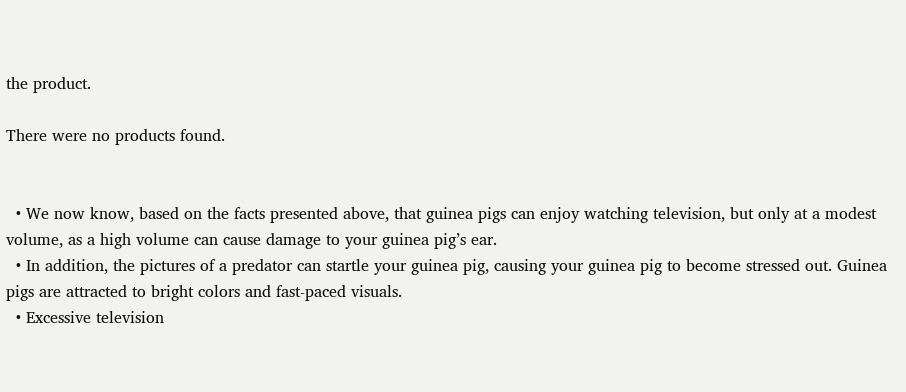the product.

There were no products found.


  • We now know, based on the facts presented above, that guinea pigs can enjoy watching television, but only at a modest volume, as a high volume can cause damage to your guinea pig’s ear.
  • In addition, the pictures of a predator can startle your guinea pig, causing your guinea pig to become stressed out. Guinea pigs are attracted to bright colors and fast-paced visuals.
  • Excessive television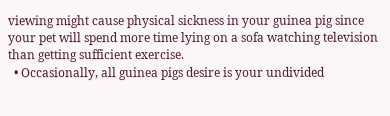viewing might cause physical sickness in your guinea pig since your pet will spend more time lying on a sofa watching television than getting sufficient exercise.
  • Occasionally, all guinea pigs desire is your undivided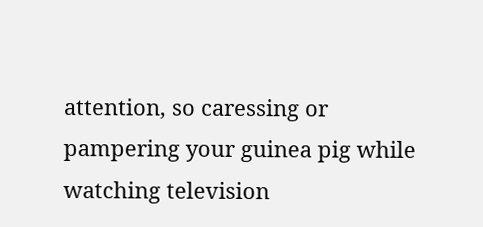attention, so caressing or pampering your guinea pig while watching television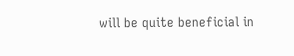will be quite beneficial in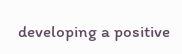developing a positive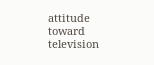attitude toward television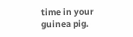time in your guinea pig.